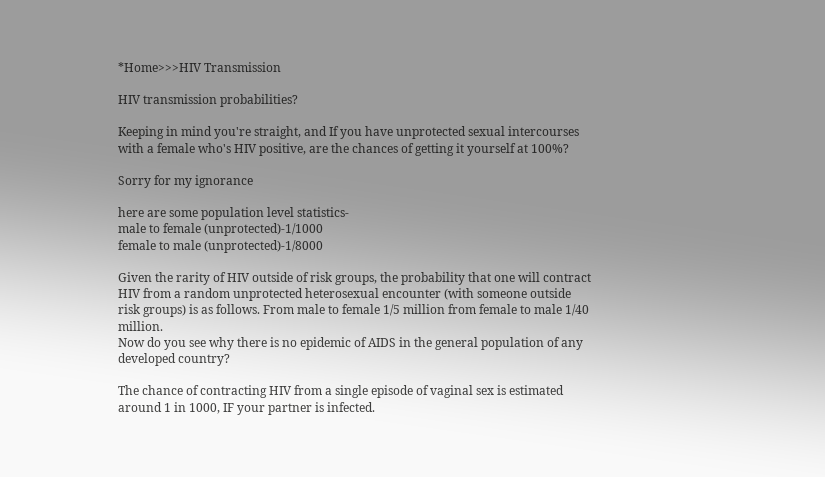*Home>>>HIV Transmission

HIV transmission probabilities?

Keeping in mind you're straight, and If you have unprotected sexual intercourses with a female who's HIV positive, are the chances of getting it yourself at 100%?

Sorry for my ignorance

here are some population level statistics-
male to female (unprotected)-1/1000
female to male (unprotected)-1/8000

Given the rarity of HIV outside of risk groups, the probability that one will contract HIV from a random unprotected heterosexual encounter (with someone outside risk groups) is as follows. From male to female 1/5 million from female to male 1/40 million.
Now do you see why there is no epidemic of AIDS in the general population of any developed country?

The chance of contracting HIV from a single episode of vaginal sex is estimated around 1 in 1000, IF your partner is infected.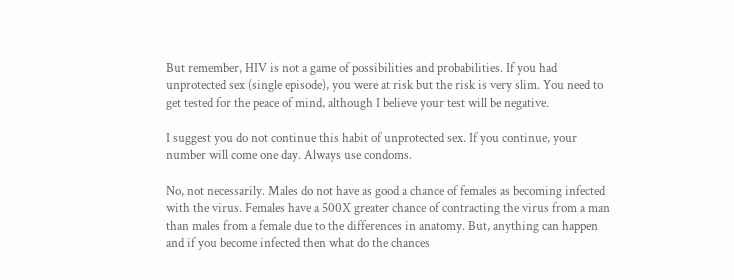But remember, HIV is not a game of possibilities and probabilities. If you had unprotected sex (single episode), you were at risk but the risk is very slim. You need to get tested for the peace of mind, although I believe your test will be negative.

I suggest you do not continue this habit of unprotected sex. If you continue, your number will come one day. Always use condoms.

No, not necessarily. Males do not have as good a chance of females as becoming infected with the virus. Females have a 500X greater chance of contracting the virus from a man than males from a female due to the differences in anatomy. But, anything can happen and if you become infected then what do the chances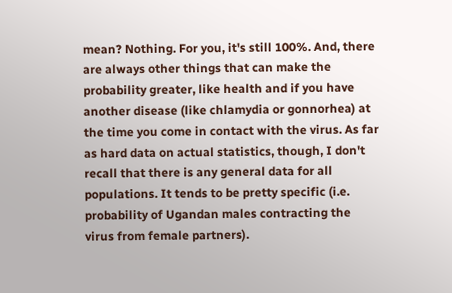mean? Nothing. For you, it's still 100%. And, there are always other things that can make the probability greater, like health and if you have another disease (like chlamydia or gonnorhea) at the time you come in contact with the virus. As far as hard data on actual statistics, though, I don't recall that there is any general data for all populations. It tends to be pretty specific (i.e. probability of Ugandan males contracting the virus from female partners).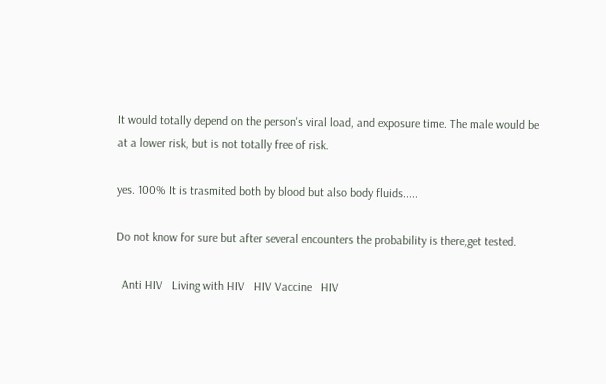It would totally depend on the person's viral load, and exposure time. The male would be at a lower risk, but is not totally free of risk.

yes. 100% It is trasmited both by blood but also body fluids.....

Do not know for sure but after several encounters the probability is there,get tested.

  Anti HIV   Living with HIV   HIV Vaccine   HIV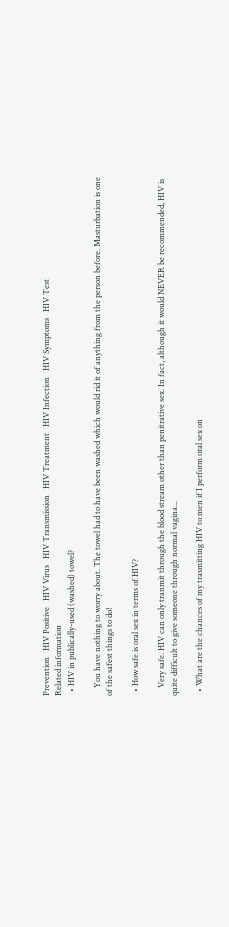Prevention   HIV Positive   HIV Virus   HIV Transmission   HIV Treatment   HIV Infection   HIV Symptoms   HIV Test
Related information
  • HIV in publically-used (washed) towel?

    You have nothing to worry about. The towel had to have been washed which would rid it of anything from the person before. Masturbation is one of the safest things to do!

  • How safe is oral sex in terms of HIV?

    Very safe. HIV can only tranmit through the blood stream other than penitrative sex. In fact, although it would NEVER be recommended, HIV is quite difficult to give someone through normal vagina...

  • What are the chances of my trasmitting HIV to men if I perform oral sex on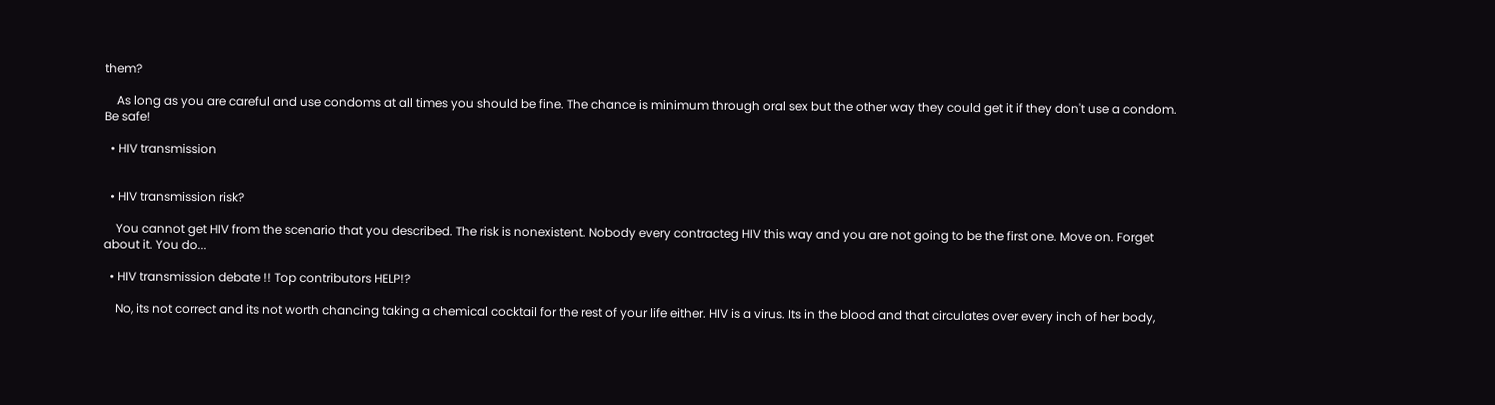them?

    As long as you are careful and use condoms at all times you should be fine. The chance is minimum through oral sex but the other way they could get it if they don't use a condom. Be safe!

  • HIV transmission


  • HIV transmission risk?

    You cannot get HIV from the scenario that you described. The risk is nonexistent. Nobody every contracteg HIV this way and you are not going to be the first one. Move on. Forget about it. You do...

  • HIV transmission debate !! Top contributors HELP!?

    No, its not correct and its not worth chancing taking a chemical cocktail for the rest of your life either. HIV is a virus. Its in the blood and that circulates over every inch of her body,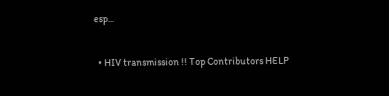esp...

  • HIV transmission !! Top Contributors HELP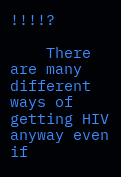!!!!?

    There are many different ways of getting HIV anyway even if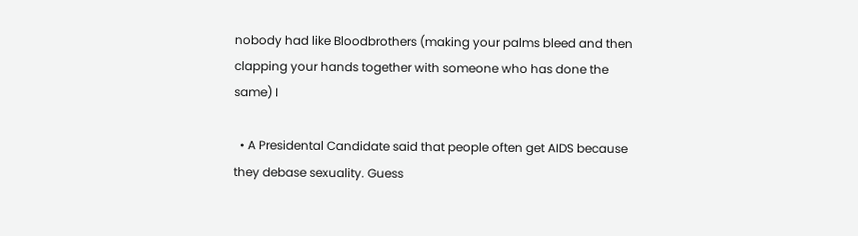nobody had like Bloodbrothers (making your palms bleed and then clapping your hands together with someone who has done the same) I

  • A Presidental Candidate said that people often get AIDS because they debase sexuality. Guess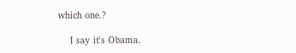which one.?

    I say it's Obama.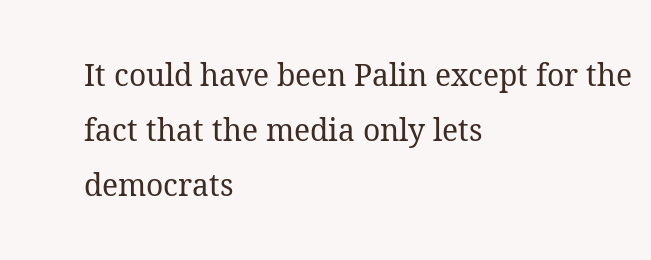It could have been Palin except for the fact that the media only lets democrats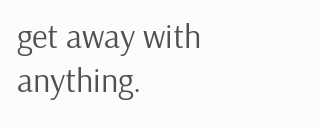get away with anything.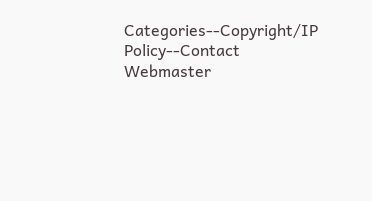Categories--Copyright/IP Policy--Contact Webmaster